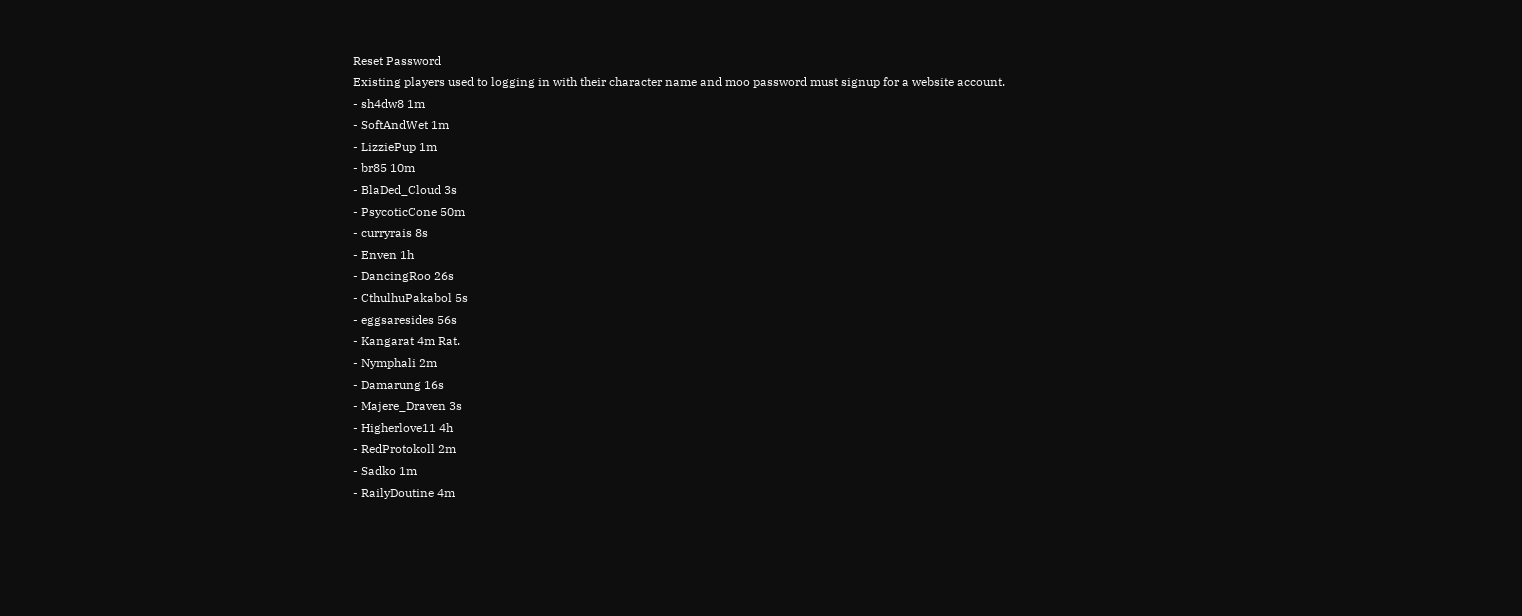Reset Password
Existing players used to logging in with their character name and moo password must signup for a website account.
- sh4dw8 1m
- SoftAndWet 1m
- LizziePup 1m
- br85 10m
- BlaDed_Cloud 3s
- PsycoticCone 50m
- curryrais 8s
- Enven 1h
- DancingRoo 26s
- CthulhuPakabol 5s
- eggsaresides 56s
- Kangarat 4m Rat.
- Nymphali 2m
- Damarung 16s
- Majere_Draven 3s
- Higherlove11 4h
- RedProtokoll 2m
- Sadko 1m
- RailyDoutine 4m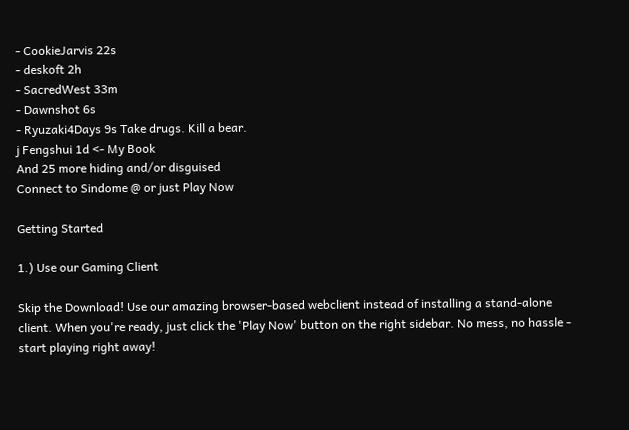- CookieJarvis 22s
- deskoft 2h
- SacredWest 33m
- Dawnshot 6s
- Ryuzaki4Days 9s Take drugs. Kill a bear.
j Fengshui 1d <- My Book
And 25 more hiding and/or disguised
Connect to Sindome @ or just Play Now

Getting Started

1.) Use our Gaming Client

Skip the Download! Use our amazing browser-based webclient instead of installing a stand-alone client. When you're ready, just click the 'Play Now' button on the right sidebar. No mess, no hassle - start playing right away!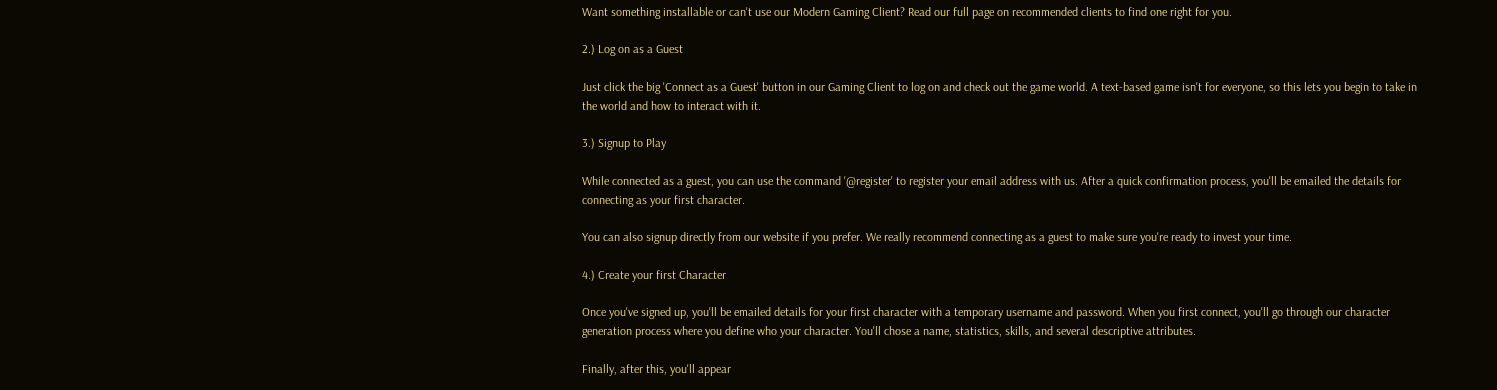Want something installable or can't use our Modern Gaming Client? Read our full page on recommended clients to find one right for you.

2.) Log on as a Guest

Just click the big 'Connect as a Guest' button in our Gaming Client to log on and check out the game world. A text-based game isn't for everyone, so this lets you begin to take in the world and how to interact with it.

3.) Signup to Play

While connected as a guest, you can use the command '@register' to register your email address with us. After a quick confirmation process, you'll be emailed the details for connecting as your first character.

You can also signup directly from our website if you prefer. We really recommend connecting as a guest to make sure you're ready to invest your time.

4.) Create your first Character

Once you've signed up, you'll be emailed details for your first character with a temporary username and password. When you first connect, you'll go through our character generation process where you define who your character. You'll chose a name, statistics, skills, and several descriptive attributes.

Finally, after this, you'll appear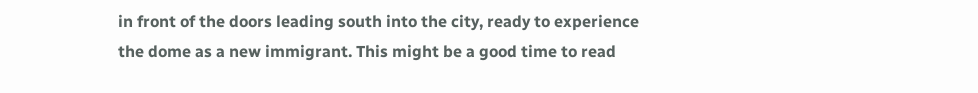in front of the doors leading south into the city, ready to experience the dome as a new immigrant. This might be a good time to read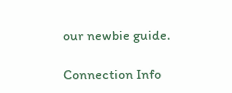our newbie guide.

Connection Info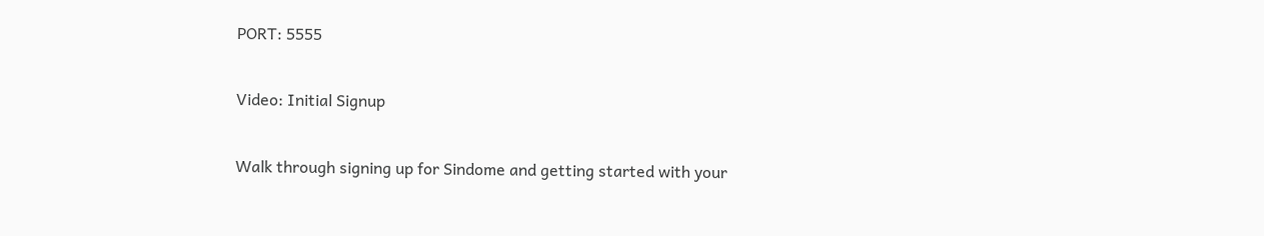PORT: 5555

Video: Initial Signup

Walk through signing up for Sindome and getting started with your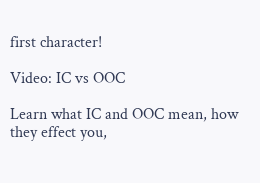first character!

Video: IC vs OOC

Learn what IC and OOC mean, how they effect you,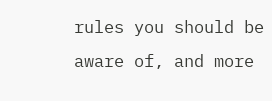rules you should be aware of, and more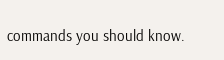commands you should know.